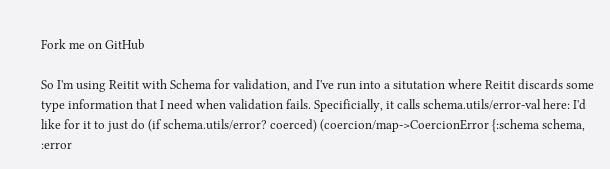Fork me on GitHub

So I'm using Reitit with Schema for validation, and I've run into a situtation where Reitit discards some type information that I need when validation fails. Specificially, it calls schema.utils/error-val here: I'd like for it to just do (if schema.utils/error? coerced) (coercion/map->CoercionError {:schema schema, :error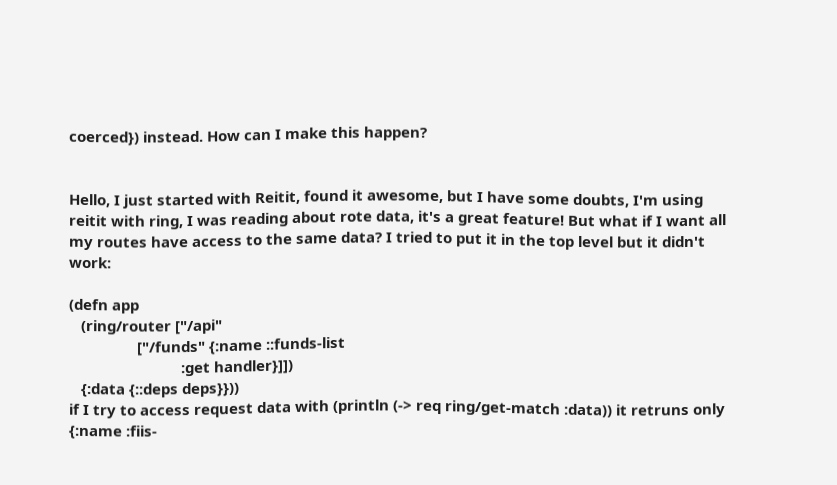coerced}) instead. How can I make this happen?


Hello, I just started with Reitit, found it awesome, but I have some doubts, I'm using reitit with ring, I was reading about rote data, it's a great feature! But what if I want all my routes have access to the same data? I tried to put it in the top level but it didn't work:

(defn app
   (ring/router ["/api"
                 ["/funds" {:name ::funds-list
                            :get handler}]])
   {:data {::deps deps}}))
if I try to access request data with (println (-> req ring/get-match :data)) it retruns only {:name :fiis-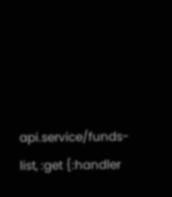api.service/funds-list, :get {:handler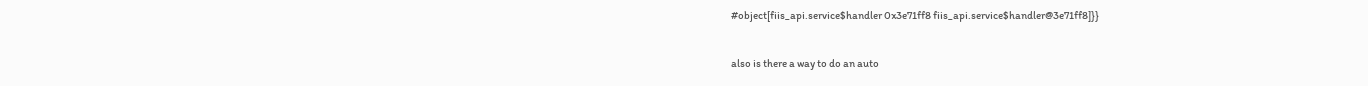#object[fiis_api.service$handler 0x3e71ff8 fiis_api.service$handler@3e71ff8]}}


also is there a way to do an auto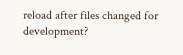reload after files changed for development?